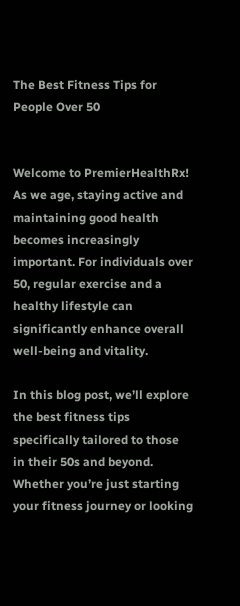The Best Fitness Tips for People Over 50


Welcome to PremierHealthRx! As we age, staying active and maintaining good health becomes increasingly important. For individuals over 50, regular exercise and a healthy lifestyle can significantly enhance overall well-being and vitality.

In this blog post, we’ll explore the best fitness tips specifically tailored to those in their 50s and beyond. Whether you’re just starting your fitness journey or looking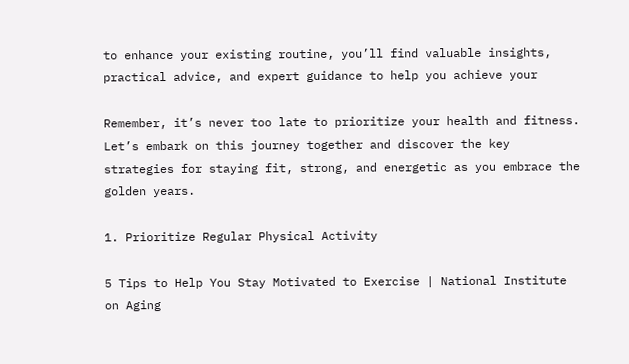to enhance your existing routine, you’ll find valuable insights, practical advice, and expert guidance to help you achieve your

Remember, it’s never too late to prioritize your health and fitness. Let’s embark on this journey together and discover the key strategies for staying fit, strong, and energetic as you embrace the golden years.

1. Prioritize Regular Physical Activity

5 Tips to Help You Stay Motivated to Exercise | National Institute on Aging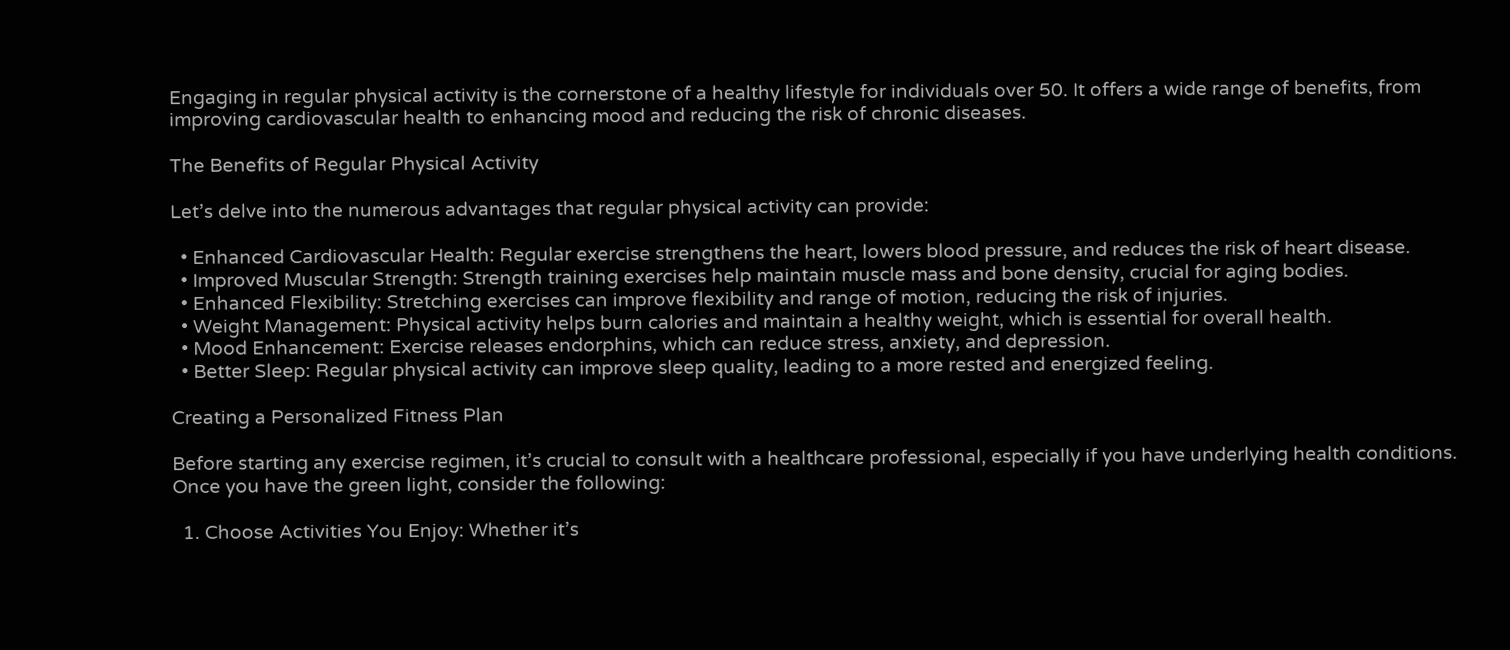Engaging in regular physical activity is the cornerstone of a healthy lifestyle for individuals over 50. It offers a wide range of benefits, from improving cardiovascular health to enhancing mood and reducing the risk of chronic diseases.

The Benefits of Regular Physical Activity

Let’s delve into the numerous advantages that regular physical activity can provide:

  • Enhanced Cardiovascular Health: Regular exercise strengthens the heart, lowers blood pressure, and reduces the risk of heart disease.
  • Improved Muscular Strength: Strength training exercises help maintain muscle mass and bone density, crucial for aging bodies.
  • Enhanced Flexibility: Stretching exercises can improve flexibility and range of motion, reducing the risk of injuries.
  • Weight Management: Physical activity helps burn calories and maintain a healthy weight, which is essential for overall health.
  • Mood Enhancement: Exercise releases endorphins, which can reduce stress, anxiety, and depression.
  • Better Sleep: Regular physical activity can improve sleep quality, leading to a more rested and energized feeling.

Creating a Personalized Fitness Plan

Before starting any exercise regimen, it’s crucial to consult with a healthcare professional, especially if you have underlying health conditions. Once you have the green light, consider the following:

  1. Choose Activities You Enjoy: Whether it’s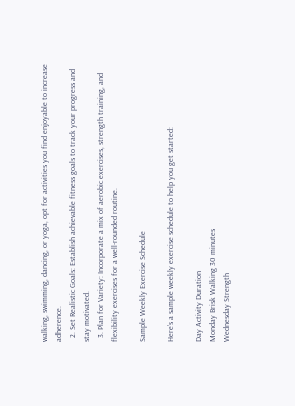walking, swimming, dancing, or yoga, opt for activities you find enjoyable to increase adherence.
  2. Set Realistic Goals: Establish achievable fitness goals to track your progress and stay motivated.
  3. Plan for Variety: Incorporate a mix of aerobic exercises, strength training, and flexibility exercises for a well-rounded routine.

Sample Weekly Exercise Schedule

Here’s a sample weekly exercise schedule to help you get started:

Day Activity Duration
Monday Brisk Walking 30 minutes
Wednesday Strength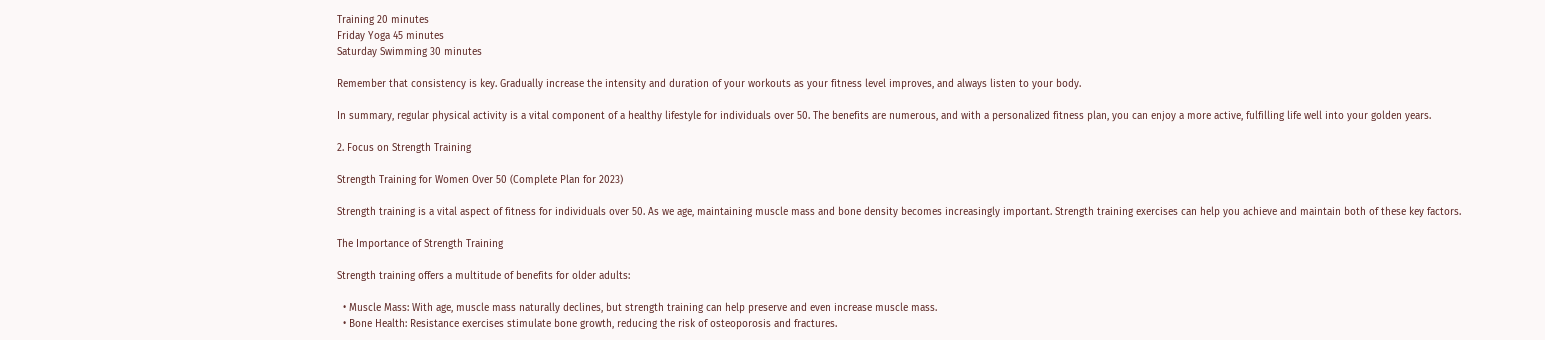Training 20 minutes
Friday Yoga 45 minutes
Saturday Swimming 30 minutes

Remember that consistency is key. Gradually increase the intensity and duration of your workouts as your fitness level improves, and always listen to your body.

In summary, regular physical activity is a vital component of a healthy lifestyle for individuals over 50. The benefits are numerous, and with a personalized fitness plan, you can enjoy a more active, fulfilling life well into your golden years.

2. Focus on Strength Training

Strength Training for Women Over 50 (Complete Plan for 2023)

Strength training is a vital aspect of fitness for individuals over 50. As we age, maintaining muscle mass and bone density becomes increasingly important. Strength training exercises can help you achieve and maintain both of these key factors.

The Importance of Strength Training

Strength training offers a multitude of benefits for older adults:

  • Muscle Mass: With age, muscle mass naturally declines, but strength training can help preserve and even increase muscle mass.
  • Bone Health: Resistance exercises stimulate bone growth, reducing the risk of osteoporosis and fractures.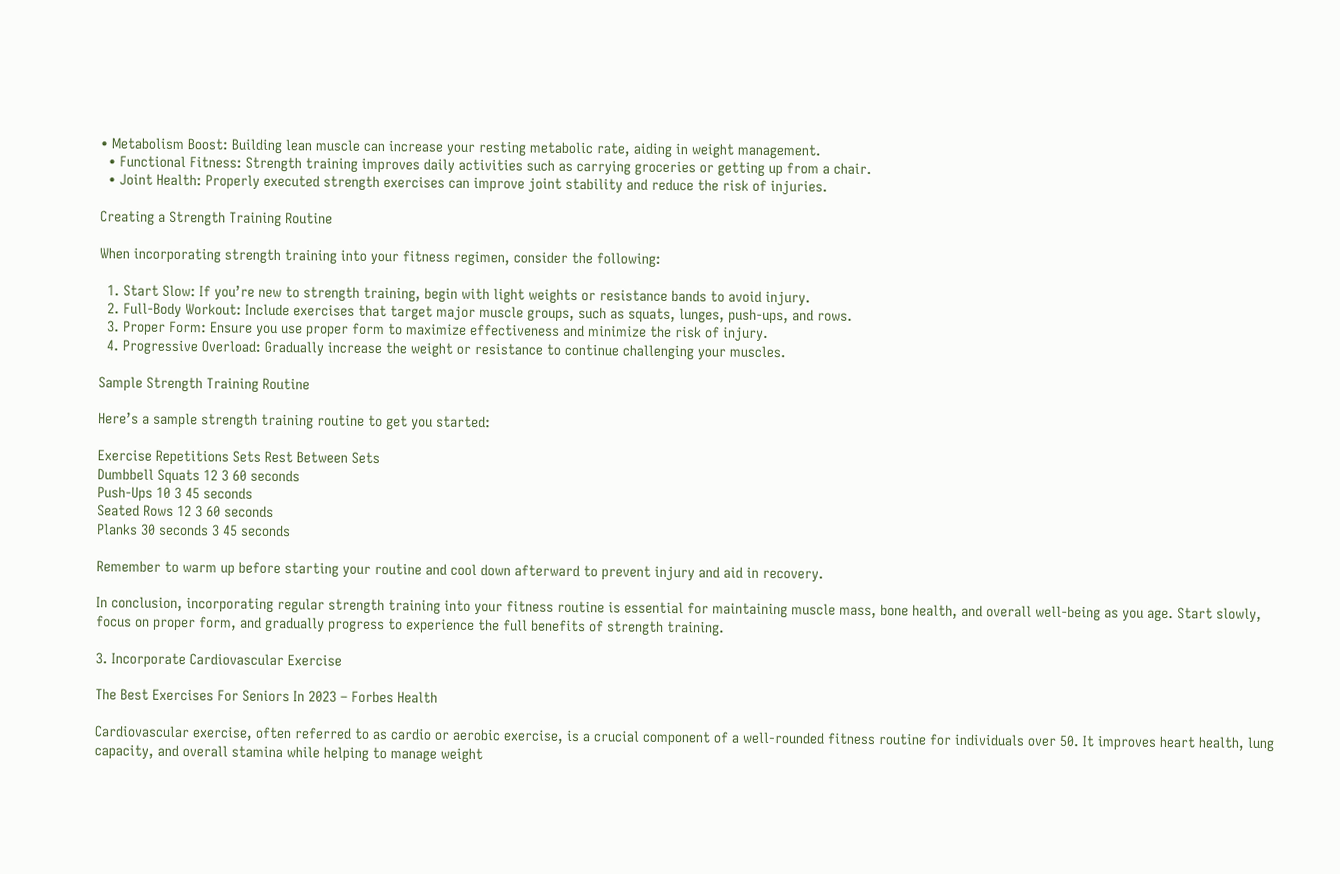• Metabolism Boost: Building lean muscle can increase your resting metabolic rate, aiding in weight management.
  • Functional Fitness: Strength training improves daily activities such as carrying groceries or getting up from a chair.
  • Joint Health: Properly executed strength exercises can improve joint stability and reduce the risk of injuries.

Creating a Strength Training Routine

When incorporating strength training into your fitness regimen, consider the following:

  1. Start Slow: If you’re new to strength training, begin with light weights or resistance bands to avoid injury.
  2. Full-Body Workout: Include exercises that target major muscle groups, such as squats, lunges, push-ups, and rows.
  3. Proper Form: Ensure you use proper form to maximize effectiveness and minimize the risk of injury.
  4. Progressive Overload: Gradually increase the weight or resistance to continue challenging your muscles.

Sample Strength Training Routine

Here’s a sample strength training routine to get you started:

Exercise Repetitions Sets Rest Between Sets
Dumbbell Squats 12 3 60 seconds
Push-Ups 10 3 45 seconds
Seated Rows 12 3 60 seconds
Planks 30 seconds 3 45 seconds

Remember to warm up before starting your routine and cool down afterward to prevent injury and aid in recovery.

In conclusion, incorporating regular strength training into your fitness routine is essential for maintaining muscle mass, bone health, and overall well-being as you age. Start slowly, focus on proper form, and gradually progress to experience the full benefits of strength training.

3. Incorporate Cardiovascular Exercise

The Best Exercises For Seniors In 2023 – Forbes Health

Cardiovascular exercise, often referred to as cardio or aerobic exercise, is a crucial component of a well-rounded fitness routine for individuals over 50. It improves heart health, lung capacity, and overall stamina while helping to manage weight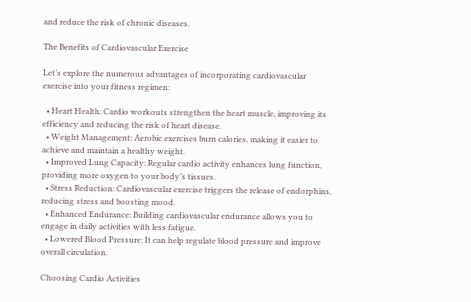and reduce the risk of chronic diseases.

The Benefits of Cardiovascular Exercise

Let’s explore the numerous advantages of incorporating cardiovascular exercise into your fitness regimen:

  • Heart Health: Cardio workouts strengthen the heart muscle, improving its efficiency and reducing the risk of heart disease.
  • Weight Management: Aerobic exercises burn calories, making it easier to achieve and maintain a healthy weight.
  • Improved Lung Capacity: Regular cardio activity enhances lung function, providing more oxygen to your body’s tissues.
  • Stress Reduction: Cardiovascular exercise triggers the release of endorphins, reducing stress and boosting mood.
  • Enhanced Endurance: Building cardiovascular endurance allows you to engage in daily activities with less fatigue.
  • Lowered Blood Pressure: It can help regulate blood pressure and improve overall circulation.

Choosing Cardio Activities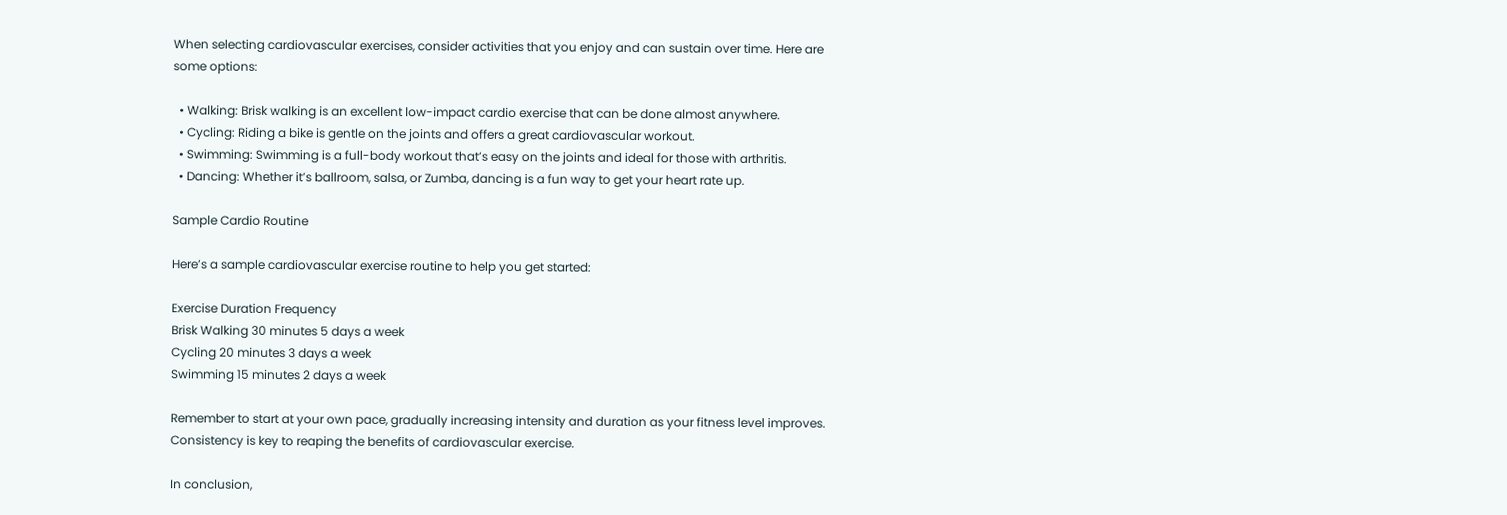When selecting cardiovascular exercises, consider activities that you enjoy and can sustain over time. Here are some options:

  • Walking: Brisk walking is an excellent low-impact cardio exercise that can be done almost anywhere.
  • Cycling: Riding a bike is gentle on the joints and offers a great cardiovascular workout.
  • Swimming: Swimming is a full-body workout that’s easy on the joints and ideal for those with arthritis.
  • Dancing: Whether it’s ballroom, salsa, or Zumba, dancing is a fun way to get your heart rate up.

Sample Cardio Routine

Here’s a sample cardiovascular exercise routine to help you get started:

Exercise Duration Frequency
Brisk Walking 30 minutes 5 days a week
Cycling 20 minutes 3 days a week
Swimming 15 minutes 2 days a week

Remember to start at your own pace, gradually increasing intensity and duration as your fitness level improves. Consistency is key to reaping the benefits of cardiovascular exercise.

In conclusion,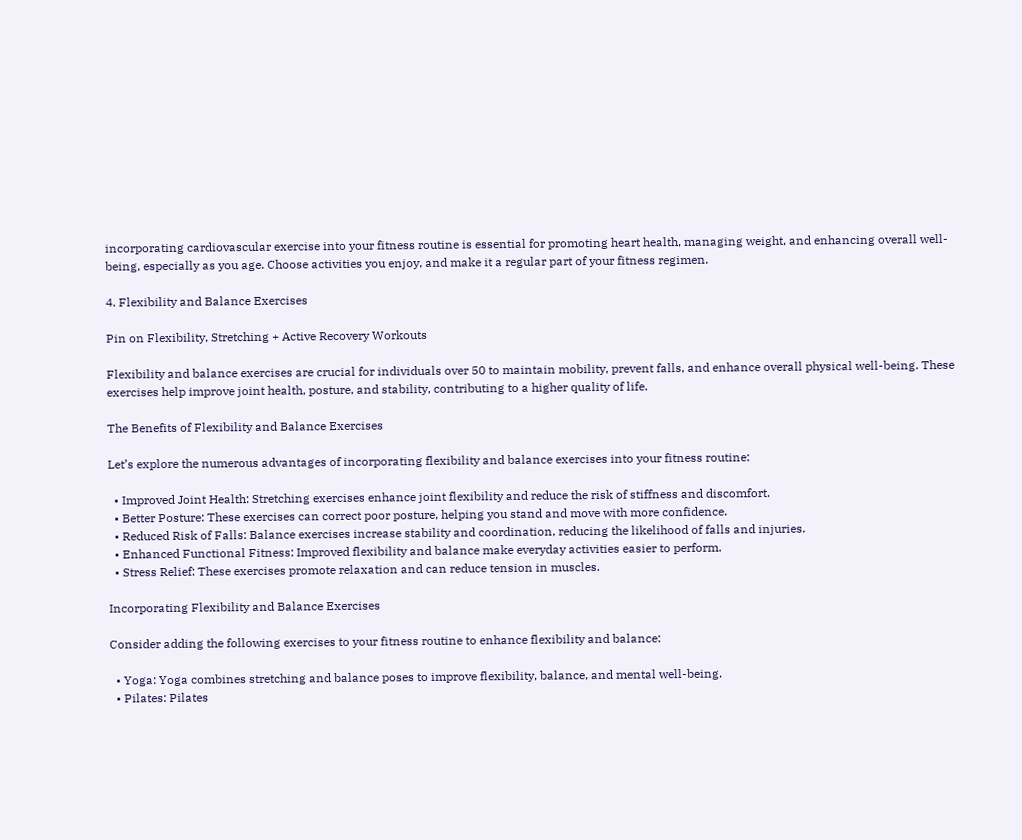incorporating cardiovascular exercise into your fitness routine is essential for promoting heart health, managing weight, and enhancing overall well-being, especially as you age. Choose activities you enjoy, and make it a regular part of your fitness regimen.

4. Flexibility and Balance Exercises

Pin on Flexibility, Stretching + Active Recovery Workouts

Flexibility and balance exercises are crucial for individuals over 50 to maintain mobility, prevent falls, and enhance overall physical well-being. These exercises help improve joint health, posture, and stability, contributing to a higher quality of life.

The Benefits of Flexibility and Balance Exercises

Let’s explore the numerous advantages of incorporating flexibility and balance exercises into your fitness routine:

  • Improved Joint Health: Stretching exercises enhance joint flexibility and reduce the risk of stiffness and discomfort.
  • Better Posture: These exercises can correct poor posture, helping you stand and move with more confidence.
  • Reduced Risk of Falls: Balance exercises increase stability and coordination, reducing the likelihood of falls and injuries.
  • Enhanced Functional Fitness: Improved flexibility and balance make everyday activities easier to perform.
  • Stress Relief: These exercises promote relaxation and can reduce tension in muscles.

Incorporating Flexibility and Balance Exercises

Consider adding the following exercises to your fitness routine to enhance flexibility and balance:

  • Yoga: Yoga combines stretching and balance poses to improve flexibility, balance, and mental well-being.
  • Pilates: Pilates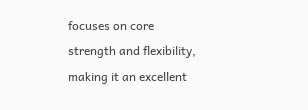focuses on core strength and flexibility, making it an excellent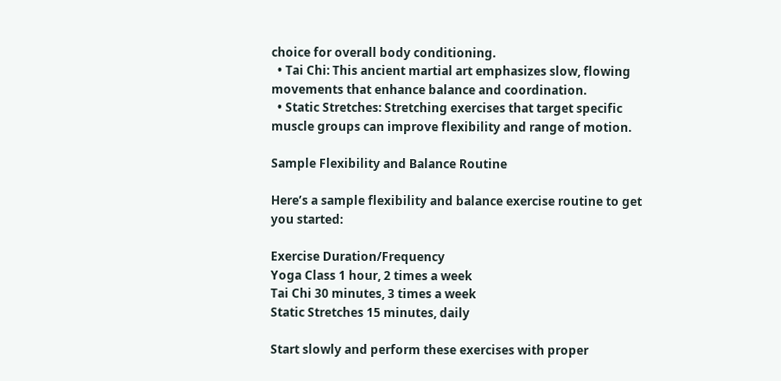choice for overall body conditioning.
  • Tai Chi: This ancient martial art emphasizes slow, flowing movements that enhance balance and coordination.
  • Static Stretches: Stretching exercises that target specific muscle groups can improve flexibility and range of motion.

Sample Flexibility and Balance Routine

Here’s a sample flexibility and balance exercise routine to get you started:

Exercise Duration/Frequency
Yoga Class 1 hour, 2 times a week
Tai Chi 30 minutes, 3 times a week
Static Stretches 15 minutes, daily

Start slowly and perform these exercises with proper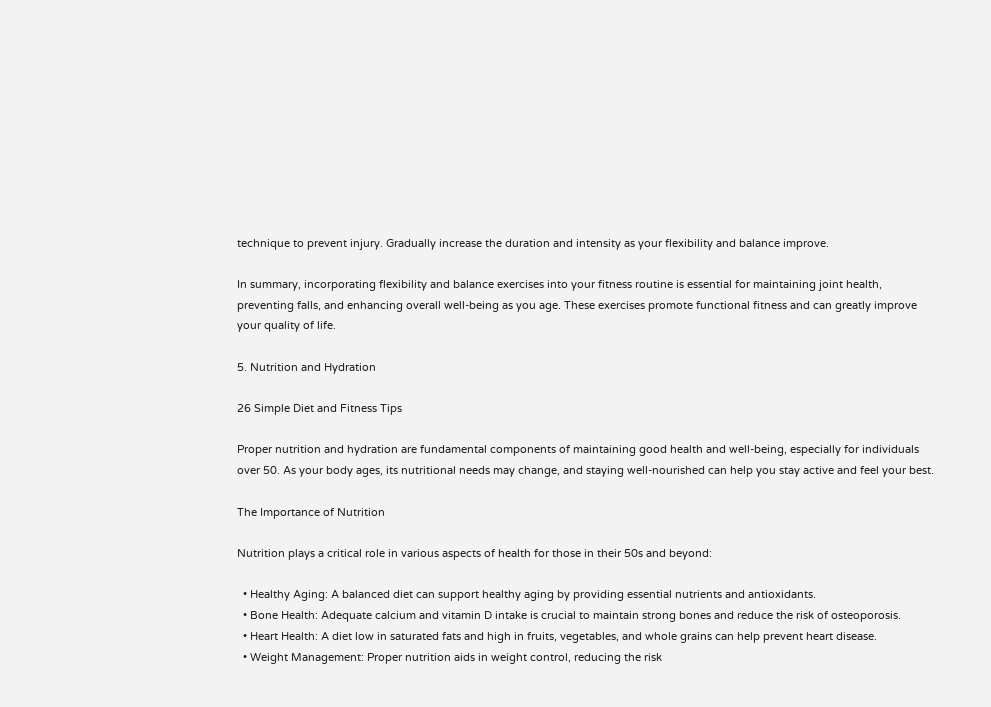technique to prevent injury. Gradually increase the duration and intensity as your flexibility and balance improve.

In summary, incorporating flexibility and balance exercises into your fitness routine is essential for maintaining joint health, preventing falls, and enhancing overall well-being as you age. These exercises promote functional fitness and can greatly improve your quality of life.

5. Nutrition and Hydration

26 Simple Diet and Fitness Tips

Proper nutrition and hydration are fundamental components of maintaining good health and well-being, especially for individuals over 50. As your body ages, its nutritional needs may change, and staying well-nourished can help you stay active and feel your best.

The Importance of Nutrition

Nutrition plays a critical role in various aspects of health for those in their 50s and beyond:

  • Healthy Aging: A balanced diet can support healthy aging by providing essential nutrients and antioxidants.
  • Bone Health: Adequate calcium and vitamin D intake is crucial to maintain strong bones and reduce the risk of osteoporosis.
  • Heart Health: A diet low in saturated fats and high in fruits, vegetables, and whole grains can help prevent heart disease.
  • Weight Management: Proper nutrition aids in weight control, reducing the risk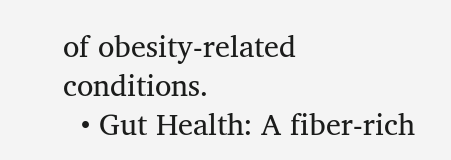of obesity-related conditions.
  • Gut Health: A fiber-rich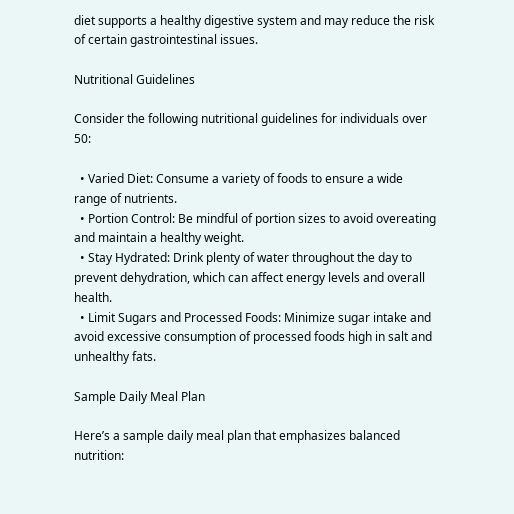diet supports a healthy digestive system and may reduce the risk of certain gastrointestinal issues.

Nutritional Guidelines

Consider the following nutritional guidelines for individuals over 50:

  • Varied Diet: Consume a variety of foods to ensure a wide range of nutrients.
  • Portion Control: Be mindful of portion sizes to avoid overeating and maintain a healthy weight.
  • Stay Hydrated: Drink plenty of water throughout the day to prevent dehydration, which can affect energy levels and overall health.
  • Limit Sugars and Processed Foods: Minimize sugar intake and avoid excessive consumption of processed foods high in salt and unhealthy fats.

Sample Daily Meal Plan

Here’s a sample daily meal plan that emphasizes balanced nutrition: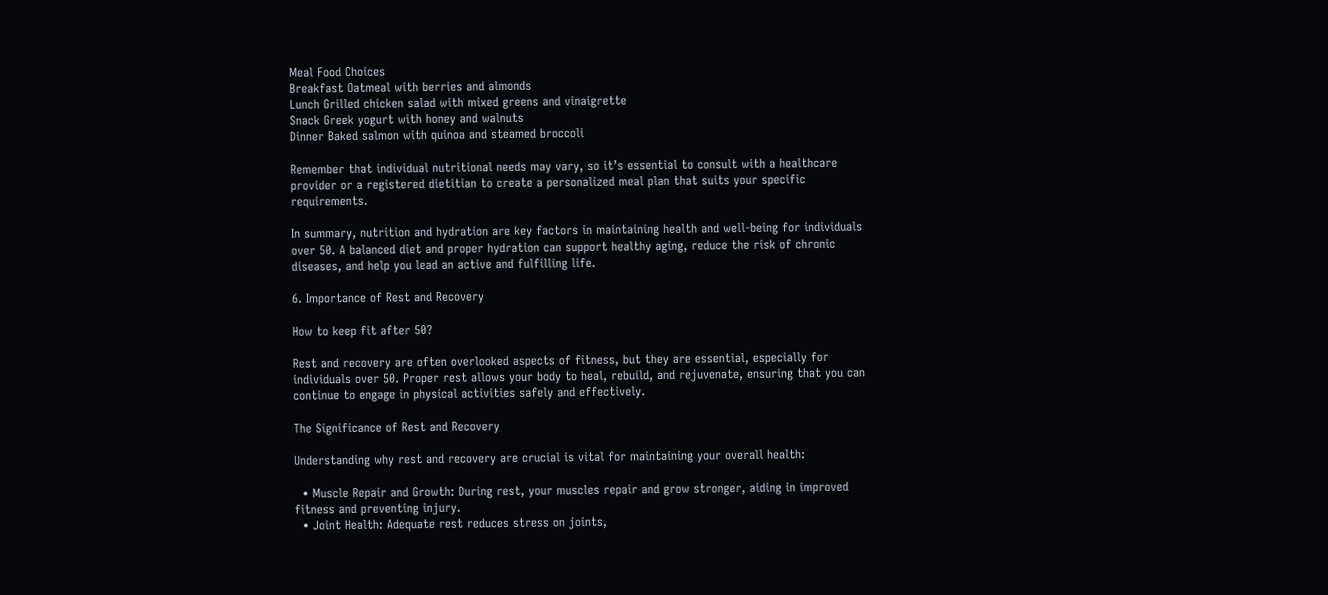Meal Food Choices
Breakfast Oatmeal with berries and almonds
Lunch Grilled chicken salad with mixed greens and vinaigrette
Snack Greek yogurt with honey and walnuts
Dinner Baked salmon with quinoa and steamed broccoli

Remember that individual nutritional needs may vary, so it’s essential to consult with a healthcare provider or a registered dietitian to create a personalized meal plan that suits your specific requirements.

In summary, nutrition and hydration are key factors in maintaining health and well-being for individuals over 50. A balanced diet and proper hydration can support healthy aging, reduce the risk of chronic diseases, and help you lead an active and fulfilling life.

6. Importance of Rest and Recovery

How to keep fit after 50?

Rest and recovery are often overlooked aspects of fitness, but they are essential, especially for individuals over 50. Proper rest allows your body to heal, rebuild, and rejuvenate, ensuring that you can continue to engage in physical activities safely and effectively.

The Significance of Rest and Recovery

Understanding why rest and recovery are crucial is vital for maintaining your overall health:

  • Muscle Repair and Growth: During rest, your muscles repair and grow stronger, aiding in improved fitness and preventing injury.
  • Joint Health: Adequate rest reduces stress on joints,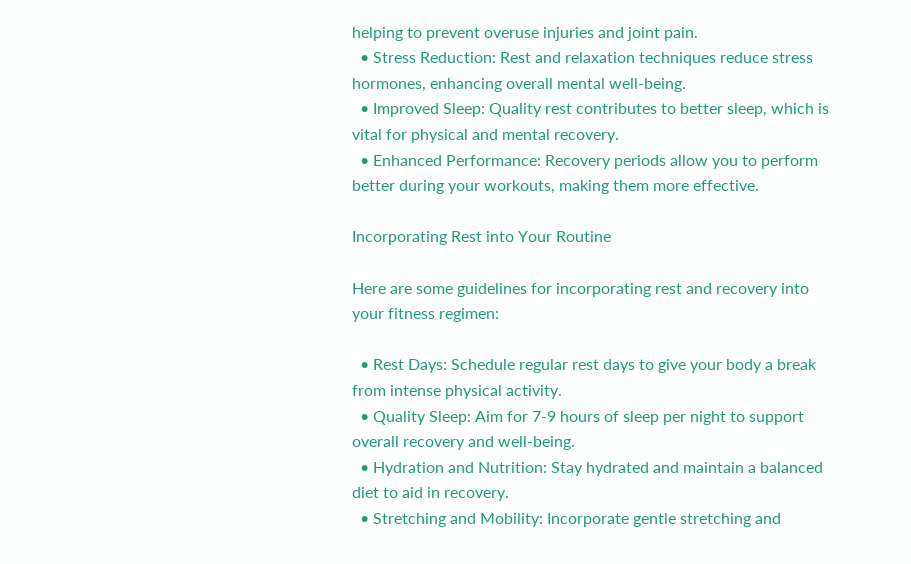helping to prevent overuse injuries and joint pain.
  • Stress Reduction: Rest and relaxation techniques reduce stress hormones, enhancing overall mental well-being.
  • Improved Sleep: Quality rest contributes to better sleep, which is vital for physical and mental recovery.
  • Enhanced Performance: Recovery periods allow you to perform better during your workouts, making them more effective.

Incorporating Rest into Your Routine

Here are some guidelines for incorporating rest and recovery into your fitness regimen:

  • Rest Days: Schedule regular rest days to give your body a break from intense physical activity.
  • Quality Sleep: Aim for 7-9 hours of sleep per night to support overall recovery and well-being.
  • Hydration and Nutrition: Stay hydrated and maintain a balanced diet to aid in recovery.
  • Stretching and Mobility: Incorporate gentle stretching and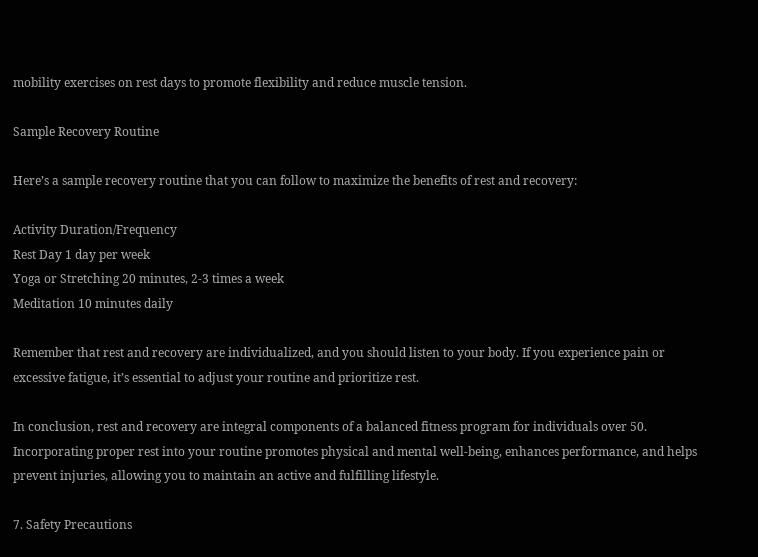mobility exercises on rest days to promote flexibility and reduce muscle tension.

Sample Recovery Routine

Here’s a sample recovery routine that you can follow to maximize the benefits of rest and recovery:

Activity Duration/Frequency
Rest Day 1 day per week
Yoga or Stretching 20 minutes, 2-3 times a week
Meditation 10 minutes daily

Remember that rest and recovery are individualized, and you should listen to your body. If you experience pain or excessive fatigue, it’s essential to adjust your routine and prioritize rest.

In conclusion, rest and recovery are integral components of a balanced fitness program for individuals over 50. Incorporating proper rest into your routine promotes physical and mental well-being, enhances performance, and helps prevent injuries, allowing you to maintain an active and fulfilling lifestyle.

7. Safety Precautions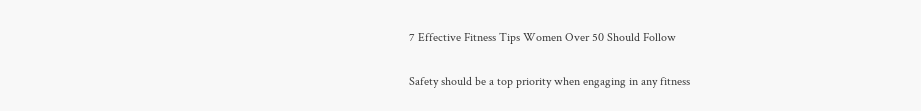7 Effective Fitness Tips Women Over 50 Should Follow

Safety should be a top priority when engaging in any fitness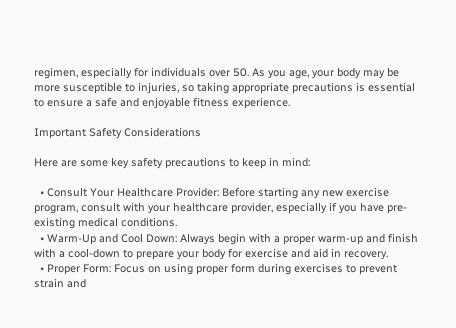regimen, especially for individuals over 50. As you age, your body may be more susceptible to injuries, so taking appropriate precautions is essential to ensure a safe and enjoyable fitness experience.

Important Safety Considerations

Here are some key safety precautions to keep in mind:

  • Consult Your Healthcare Provider: Before starting any new exercise program, consult with your healthcare provider, especially if you have pre-existing medical conditions.
  • Warm-Up and Cool Down: Always begin with a proper warm-up and finish with a cool-down to prepare your body for exercise and aid in recovery.
  • Proper Form: Focus on using proper form during exercises to prevent strain and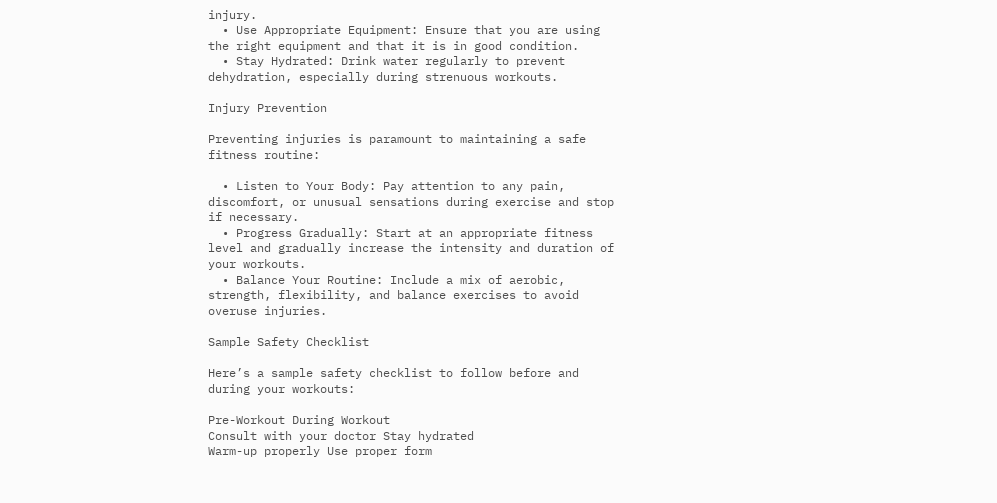injury.
  • Use Appropriate Equipment: Ensure that you are using the right equipment and that it is in good condition.
  • Stay Hydrated: Drink water regularly to prevent dehydration, especially during strenuous workouts.

Injury Prevention

Preventing injuries is paramount to maintaining a safe fitness routine:

  • Listen to Your Body: Pay attention to any pain, discomfort, or unusual sensations during exercise and stop if necessary.
  • Progress Gradually: Start at an appropriate fitness level and gradually increase the intensity and duration of your workouts.
  • Balance Your Routine: Include a mix of aerobic, strength, flexibility, and balance exercises to avoid overuse injuries.

Sample Safety Checklist

Here’s a sample safety checklist to follow before and during your workouts:

Pre-Workout During Workout
Consult with your doctor Stay hydrated
Warm-up properly Use proper form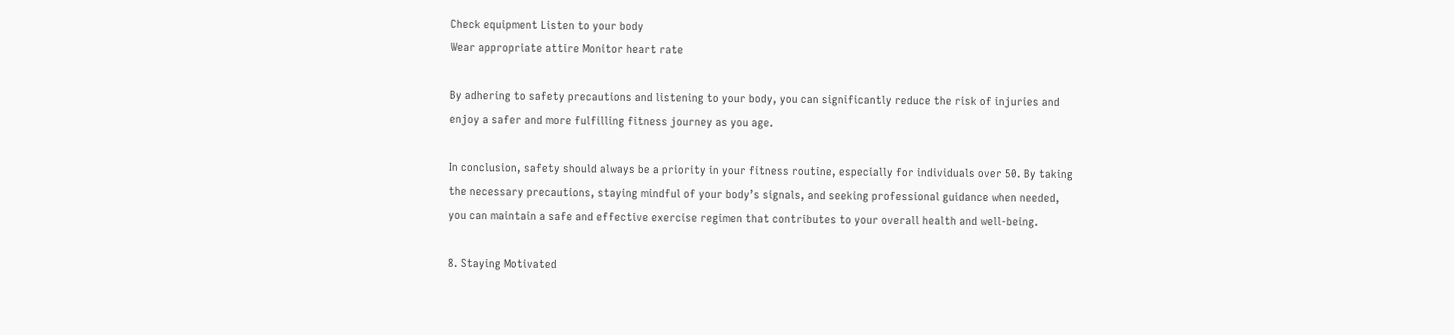Check equipment Listen to your body
Wear appropriate attire Monitor heart rate

By adhering to safety precautions and listening to your body, you can significantly reduce the risk of injuries and enjoy a safer and more fulfilling fitness journey as you age.

In conclusion, safety should always be a priority in your fitness routine, especially for individuals over 50. By taking the necessary precautions, staying mindful of your body’s signals, and seeking professional guidance when needed, you can maintain a safe and effective exercise regimen that contributes to your overall health and well-being.

8. Staying Motivated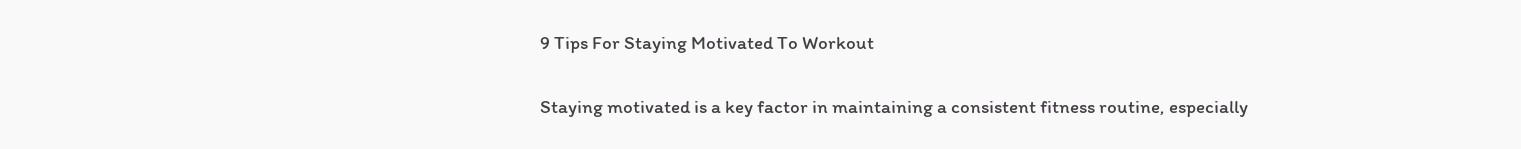9 Tips For Staying Motivated To Workout

Staying motivated is a key factor in maintaining a consistent fitness routine, especially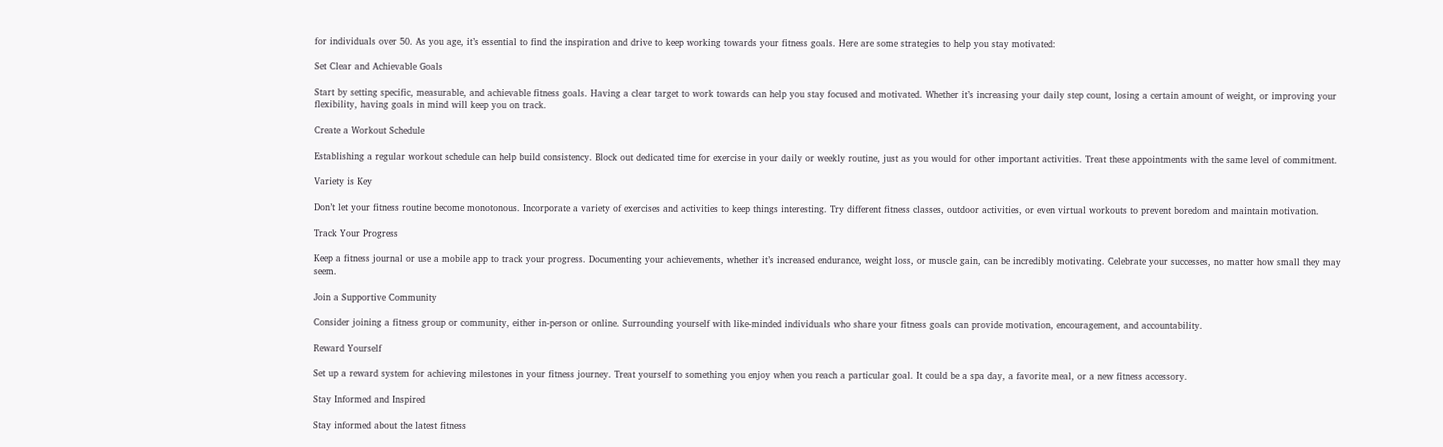for individuals over 50. As you age, it’s essential to find the inspiration and drive to keep working towards your fitness goals. Here are some strategies to help you stay motivated:

Set Clear and Achievable Goals

Start by setting specific, measurable, and achievable fitness goals. Having a clear target to work towards can help you stay focused and motivated. Whether it’s increasing your daily step count, losing a certain amount of weight, or improving your flexibility, having goals in mind will keep you on track.

Create a Workout Schedule

Establishing a regular workout schedule can help build consistency. Block out dedicated time for exercise in your daily or weekly routine, just as you would for other important activities. Treat these appointments with the same level of commitment.

Variety is Key

Don’t let your fitness routine become monotonous. Incorporate a variety of exercises and activities to keep things interesting. Try different fitness classes, outdoor activities, or even virtual workouts to prevent boredom and maintain motivation.

Track Your Progress

Keep a fitness journal or use a mobile app to track your progress. Documenting your achievements, whether it’s increased endurance, weight loss, or muscle gain, can be incredibly motivating. Celebrate your successes, no matter how small they may seem.

Join a Supportive Community

Consider joining a fitness group or community, either in-person or online. Surrounding yourself with like-minded individuals who share your fitness goals can provide motivation, encouragement, and accountability.

Reward Yourself

Set up a reward system for achieving milestones in your fitness journey. Treat yourself to something you enjoy when you reach a particular goal. It could be a spa day, a favorite meal, or a new fitness accessory.

Stay Informed and Inspired

Stay informed about the latest fitness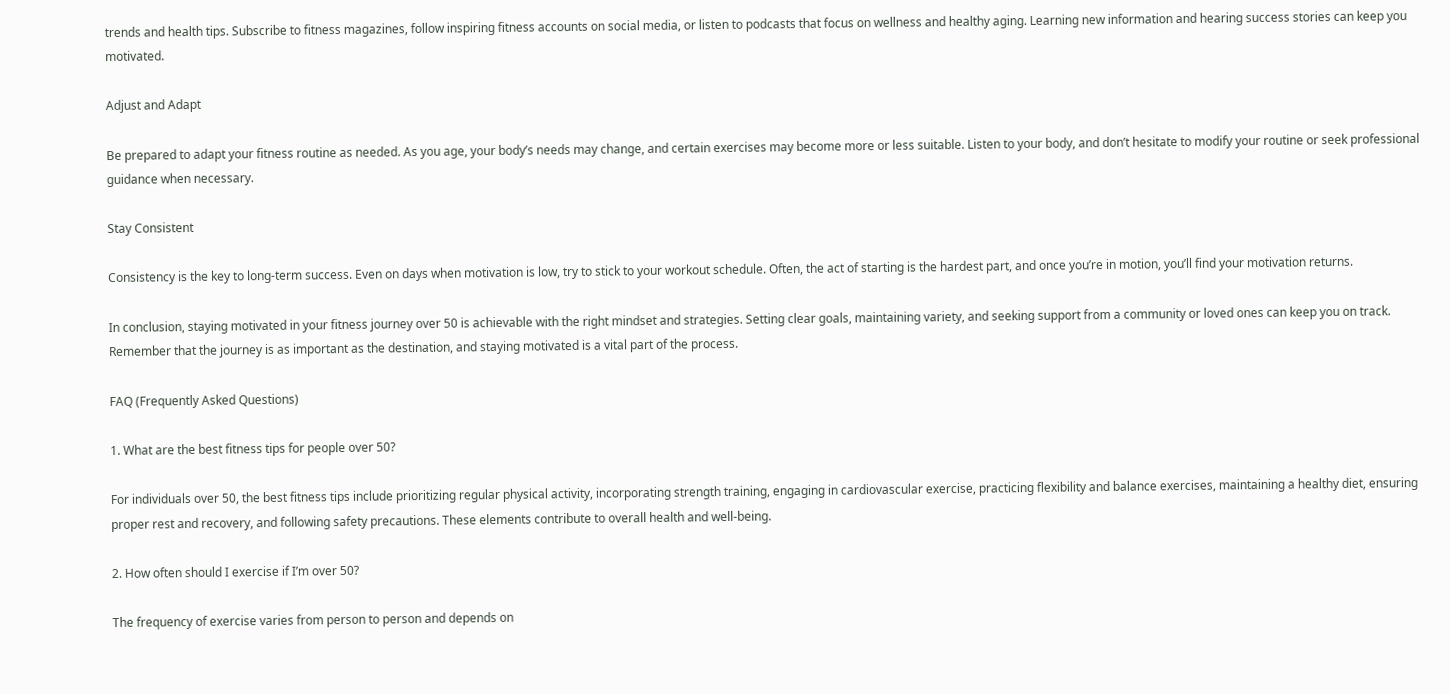trends and health tips. Subscribe to fitness magazines, follow inspiring fitness accounts on social media, or listen to podcasts that focus on wellness and healthy aging. Learning new information and hearing success stories can keep you motivated.

Adjust and Adapt

Be prepared to adapt your fitness routine as needed. As you age, your body’s needs may change, and certain exercises may become more or less suitable. Listen to your body, and don’t hesitate to modify your routine or seek professional guidance when necessary.

Stay Consistent

Consistency is the key to long-term success. Even on days when motivation is low, try to stick to your workout schedule. Often, the act of starting is the hardest part, and once you’re in motion, you’ll find your motivation returns.

In conclusion, staying motivated in your fitness journey over 50 is achievable with the right mindset and strategies. Setting clear goals, maintaining variety, and seeking support from a community or loved ones can keep you on track. Remember that the journey is as important as the destination, and staying motivated is a vital part of the process.

FAQ (Frequently Asked Questions)

1. What are the best fitness tips for people over 50?

For individuals over 50, the best fitness tips include prioritizing regular physical activity, incorporating strength training, engaging in cardiovascular exercise, practicing flexibility and balance exercises, maintaining a healthy diet, ensuring proper rest and recovery, and following safety precautions. These elements contribute to overall health and well-being.

2. How often should I exercise if I’m over 50?

The frequency of exercise varies from person to person and depends on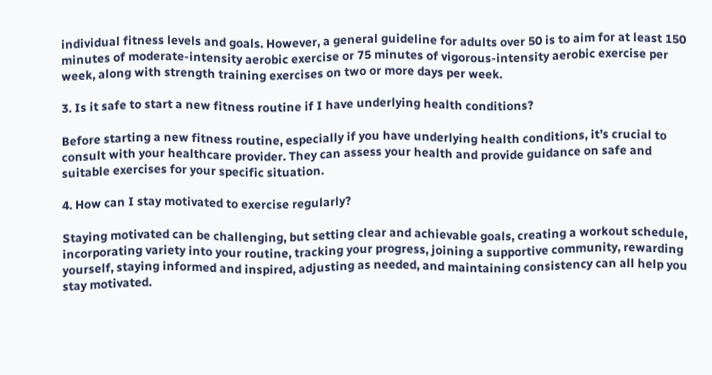individual fitness levels and goals. However, a general guideline for adults over 50 is to aim for at least 150 minutes of moderate-intensity aerobic exercise or 75 minutes of vigorous-intensity aerobic exercise per week, along with strength training exercises on two or more days per week.

3. Is it safe to start a new fitness routine if I have underlying health conditions?

Before starting a new fitness routine, especially if you have underlying health conditions, it’s crucial to consult with your healthcare provider. They can assess your health and provide guidance on safe and suitable exercises for your specific situation.

4. How can I stay motivated to exercise regularly?

Staying motivated can be challenging, but setting clear and achievable goals, creating a workout schedule, incorporating variety into your routine, tracking your progress, joining a supportive community, rewarding yourself, staying informed and inspired, adjusting as needed, and maintaining consistency can all help you stay motivated.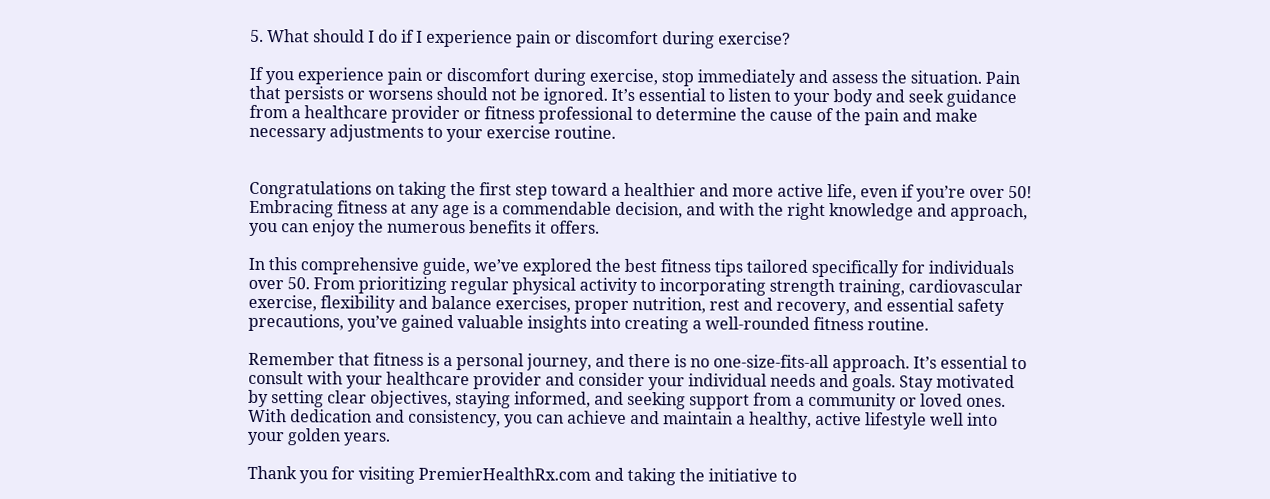5. What should I do if I experience pain or discomfort during exercise?

If you experience pain or discomfort during exercise, stop immediately and assess the situation. Pain that persists or worsens should not be ignored. It’s essential to listen to your body and seek guidance from a healthcare provider or fitness professional to determine the cause of the pain and make necessary adjustments to your exercise routine.


Congratulations on taking the first step toward a healthier and more active life, even if you’re over 50! Embracing fitness at any age is a commendable decision, and with the right knowledge and approach, you can enjoy the numerous benefits it offers.

In this comprehensive guide, we’ve explored the best fitness tips tailored specifically for individuals over 50. From prioritizing regular physical activity to incorporating strength training, cardiovascular exercise, flexibility and balance exercises, proper nutrition, rest and recovery, and essential safety precautions, you’ve gained valuable insights into creating a well-rounded fitness routine.

Remember that fitness is a personal journey, and there is no one-size-fits-all approach. It’s essential to consult with your healthcare provider and consider your individual needs and goals. Stay motivated by setting clear objectives, staying informed, and seeking support from a community or loved ones. With dedication and consistency, you can achieve and maintain a healthy, active lifestyle well into your golden years.

Thank you for visiting PremierHealthRx.com and taking the initiative to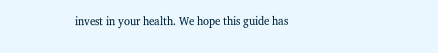invest in your health. We hope this guide has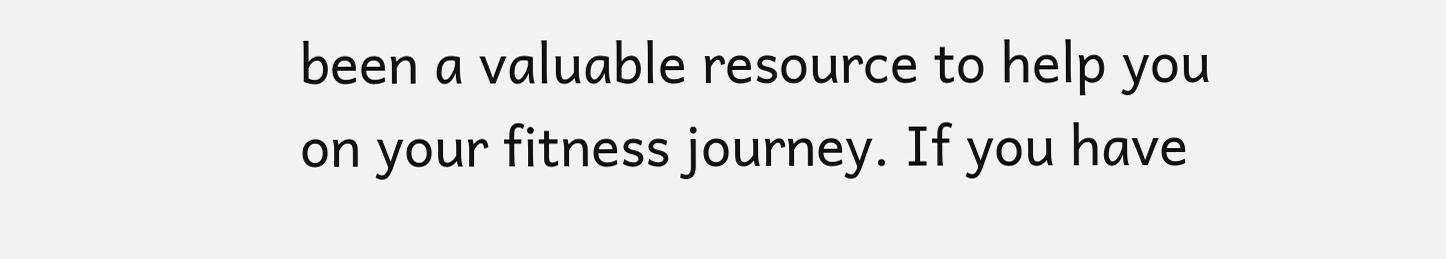been a valuable resource to help you on your fitness journey. If you have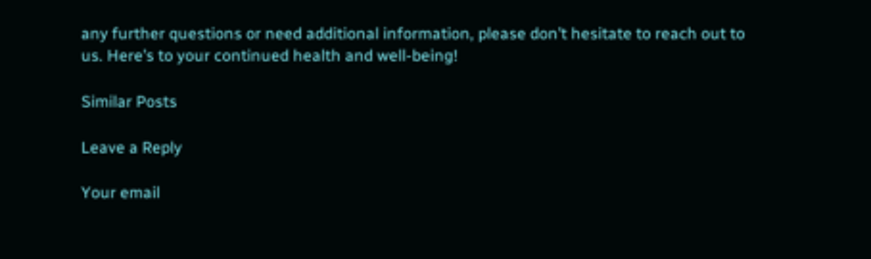any further questions or need additional information, please don’t hesitate to reach out to us. Here’s to your continued health and well-being!

Similar Posts

Leave a Reply

Your email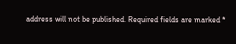address will not be published. Required fields are marked *